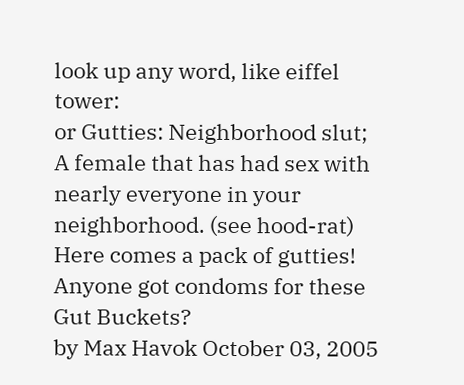look up any word, like eiffel tower:
or Gutties: Neighborhood slut; A female that has had sex with nearly everyone in your neighborhood. (see hood-rat)
Here comes a pack of gutties! Anyone got condoms for these Gut Buckets?
by Max Havok October 03, 2005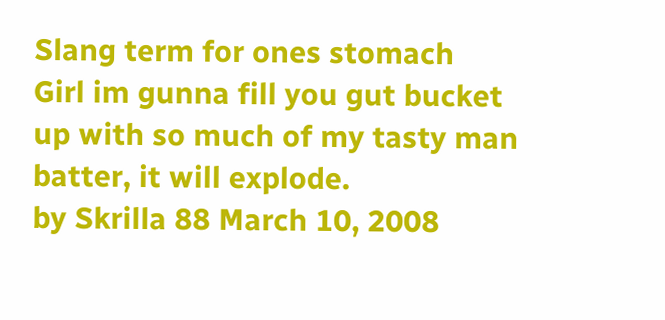Slang term for ones stomach
Girl im gunna fill you gut bucket up with so much of my tasty man batter, it will explode.
by Skrilla 88 March 10, 2008